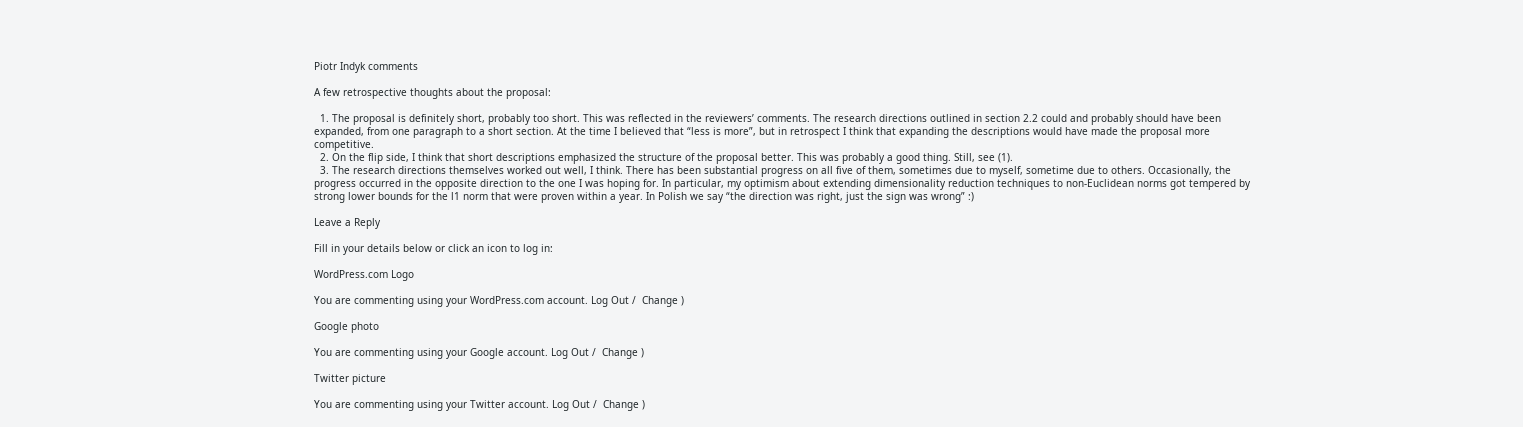Piotr Indyk comments

A few retrospective thoughts about the proposal:

  1. The proposal is definitely short, probably too short. This was reflected in the reviewers’ comments. The research directions outlined in section 2.2 could and probably should have been expanded, from one paragraph to a short section. At the time I believed that “less is more”, but in retrospect I think that expanding the descriptions would have made the proposal more competitive.
  2. On the flip side, I think that short descriptions emphasized the structure of the proposal better. This was probably a good thing. Still, see (1).
  3. The research directions themselves worked out well, I think. There has been substantial progress on all five of them, sometimes due to myself, sometime due to others. Occasionally, the progress occurred in the opposite direction to the one I was hoping for. In particular, my optimism about extending dimensionality reduction techniques to non-Euclidean norms got tempered by strong lower bounds for the l1 norm that were proven within a year. In Polish we say “the direction was right, just the sign was wrong” :)

Leave a Reply

Fill in your details below or click an icon to log in:

WordPress.com Logo

You are commenting using your WordPress.com account. Log Out /  Change )

Google photo

You are commenting using your Google account. Log Out /  Change )

Twitter picture

You are commenting using your Twitter account. Log Out /  Change )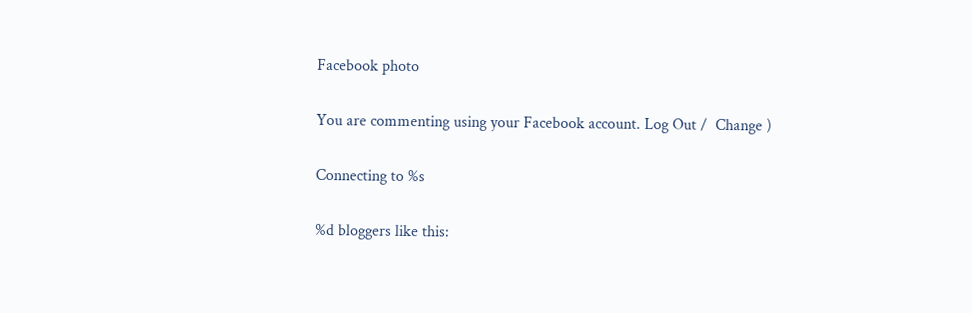Facebook photo

You are commenting using your Facebook account. Log Out /  Change )

Connecting to %s

%d bloggers like this: